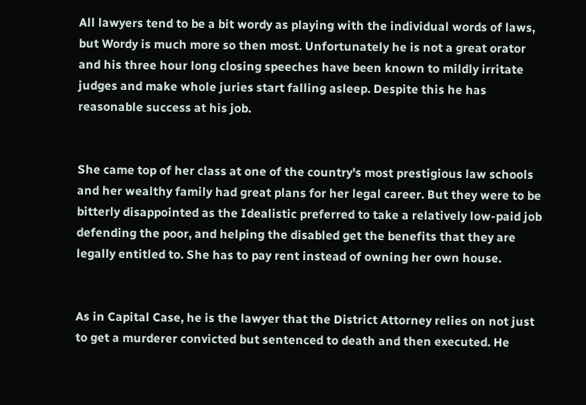All lawyers tend to be a bit wordy as playing with the individual words of laws, but Wordy is much more so then most. Unfortunately he is not a great orator and his three hour long closing speeches have been known to mildly irritate judges and make whole juries start falling asleep. Despite this he has reasonable success at his job.


She came top of her class at one of the country's most prestigious law schools and her wealthy family had great plans for her legal career. But they were to be bitterly disappointed as the Idealistic preferred to take a relatively low-paid job defending the poor, and helping the disabled get the benefits that they are legally entitled to. She has to pay rent instead of owning her own house.


As in Capital Case, he is the lawyer that the District Attorney relies on not just to get a murderer convicted but sentenced to death and then executed. He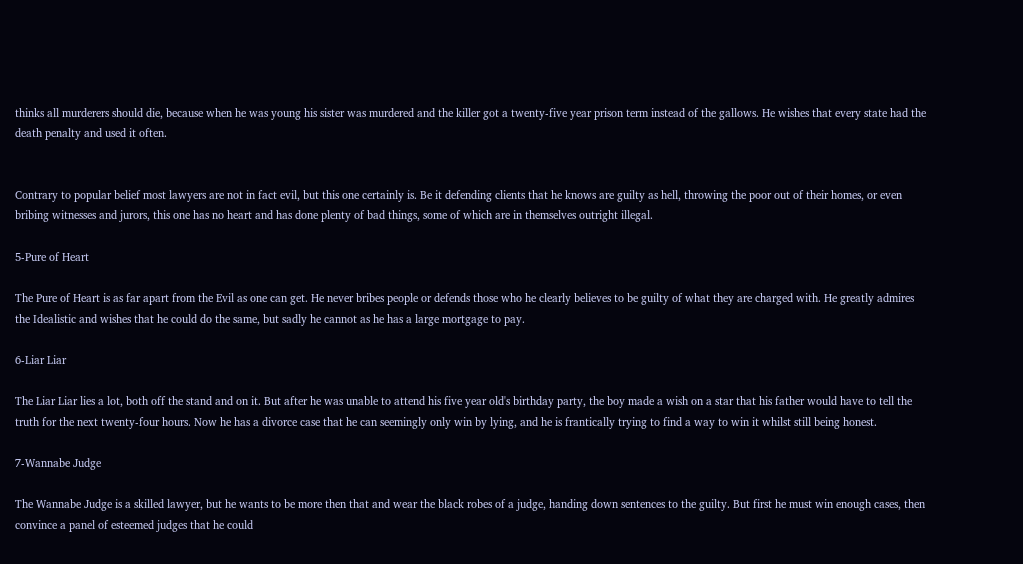thinks all murderers should die, because when he was young his sister was murdered and the killer got a twenty-five year prison term instead of the gallows. He wishes that every state had the death penalty and used it often.


Contrary to popular belief most lawyers are not in fact evil, but this one certainly is. Be it defending clients that he knows are guilty as hell, throwing the poor out of their homes, or even bribing witnesses and jurors, this one has no heart and has done plenty of bad things, some of which are in themselves outright illegal.

5-Pure of Heart

The Pure of Heart is as far apart from the Evil as one can get. He never bribes people or defends those who he clearly believes to be guilty of what they are charged with. He greatly admires the Idealistic and wishes that he could do the same, but sadly he cannot as he has a large mortgage to pay.

6-Liar Liar

The Liar Liar lies a lot, both off the stand and on it. But after he was unable to attend his five year old's birthday party, the boy made a wish on a star that his father would have to tell the truth for the next twenty-four hours. Now he has a divorce case that he can seemingly only win by lying, and he is frantically trying to find a way to win it whilst still being honest.

7-Wannabe Judge

The Wannabe Judge is a skilled lawyer, but he wants to be more then that and wear the black robes of a judge, handing down sentences to the guilty. But first he must win enough cases, then convince a panel of esteemed judges that he could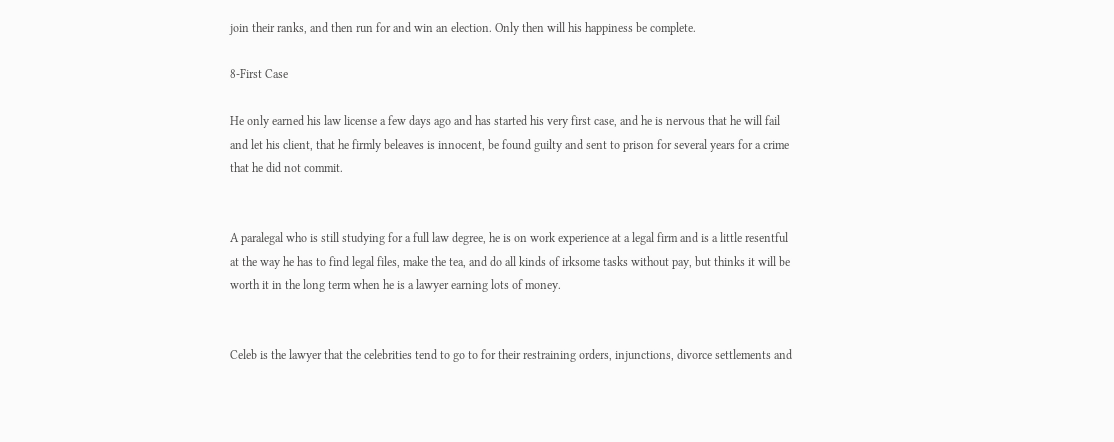join their ranks, and then run for and win an election. Only then will his happiness be complete.

8-First Case

He only earned his law license a few days ago and has started his very first case, and he is nervous that he will fail and let his client, that he firmly beleaves is innocent, be found guilty and sent to prison for several years for a crime that he did not commit.


A paralegal who is still studying for a full law degree, he is on work experience at a legal firm and is a little resentful at the way he has to find legal files, make the tea, and do all kinds of irksome tasks without pay, but thinks it will be worth it in the long term when he is a lawyer earning lots of money.


Celeb is the lawyer that the celebrities tend to go to for their restraining orders, injunctions, divorce settlements and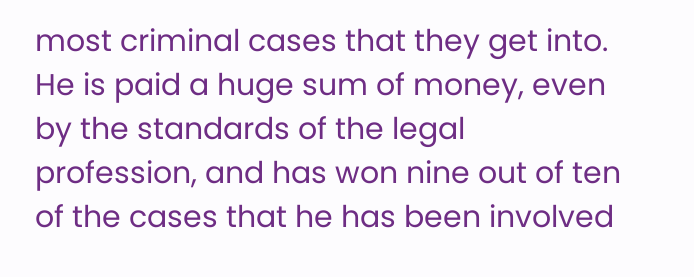most criminal cases that they get into. He is paid a huge sum of money, even by the standards of the legal profession, and has won nine out of ten of the cases that he has been involved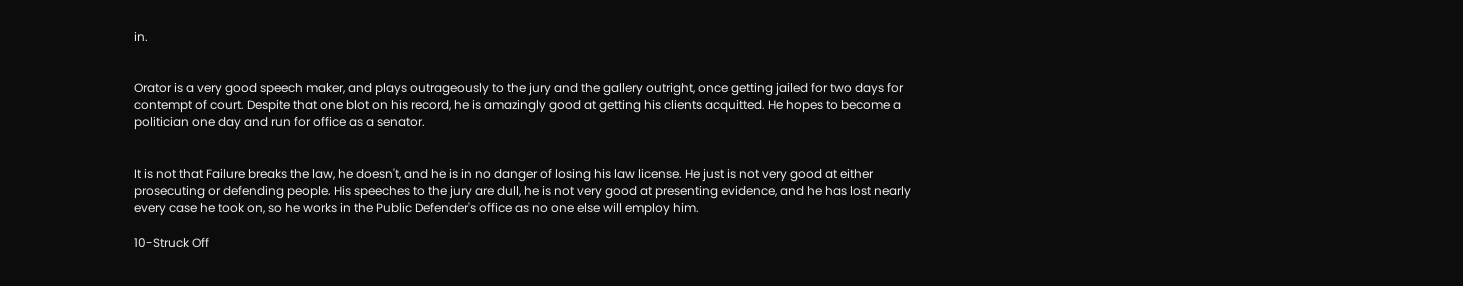in.


Orator is a very good speech maker, and plays outrageously to the jury and the gallery outright, once getting jailed for two days for contempt of court. Despite that one blot on his record, he is amazingly good at getting his clients acquitted. He hopes to become a politician one day and run for office as a senator.


It is not that Failure breaks the law, he doesn't, and he is in no danger of losing his law license. He just is not very good at either prosecuting or defending people. His speeches to the jury are dull, he is not very good at presenting evidence, and he has lost nearly every case he took on, so he works in the Public Defender's office as no one else will employ him.

10-Struck Off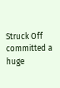Struck Off committed a huge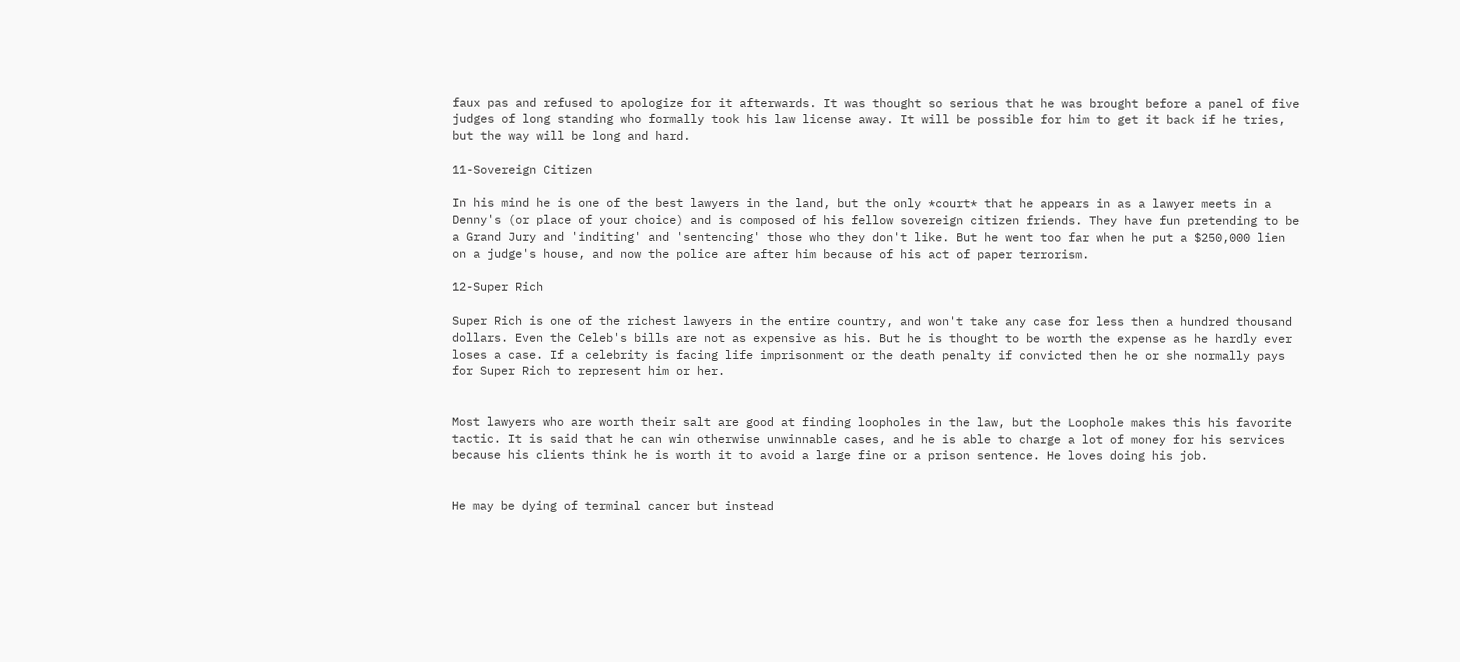faux pas and refused to apologize for it afterwards. It was thought so serious that he was brought before a panel of five judges of long standing who formally took his law license away. It will be possible for him to get it back if he tries, but the way will be long and hard.

11-Sovereign Citizen

In his mind he is one of the best lawyers in the land, but the only *court* that he appears in as a lawyer meets in a Denny's (or place of your choice) and is composed of his fellow sovereign citizen friends. They have fun pretending to be a Grand Jury and 'inditing' and 'sentencing' those who they don't like. But he went too far when he put a $250,000 lien on a judge's house, and now the police are after him because of his act of paper terrorism.

12-Super Rich

Super Rich is one of the richest lawyers in the entire country, and won't take any case for less then a hundred thousand dollars. Even the Celeb's bills are not as expensive as his. But he is thought to be worth the expense as he hardly ever loses a case. If a celebrity is facing life imprisonment or the death penalty if convicted then he or she normally pays for Super Rich to represent him or her.


Most lawyers who are worth their salt are good at finding loopholes in the law, but the Loophole makes this his favorite tactic. It is said that he can win otherwise unwinnable cases, and he is able to charge a lot of money for his services because his clients think he is worth it to avoid a large fine or a prison sentence. He loves doing his job.


He may be dying of terminal cancer but instead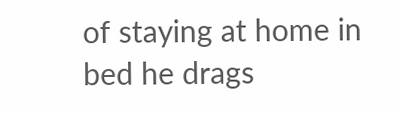of staying at home in bed he drags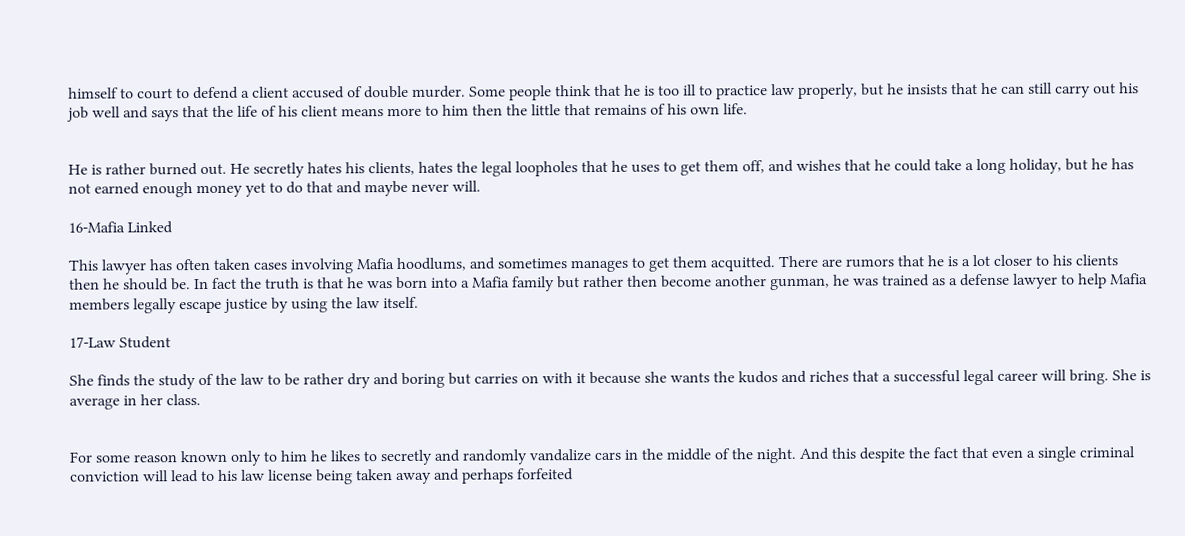himself to court to defend a client accused of double murder. Some people think that he is too ill to practice law properly, but he insists that he can still carry out his job well and says that the life of his client means more to him then the little that remains of his own life.


He is rather burned out. He secretly hates his clients, hates the legal loopholes that he uses to get them off, and wishes that he could take a long holiday, but he has not earned enough money yet to do that and maybe never will.

16-Mafia Linked

This lawyer has often taken cases involving Mafia hoodlums, and sometimes manages to get them acquitted. There are rumors that he is a lot closer to his clients then he should be. In fact the truth is that he was born into a Mafia family but rather then become another gunman, he was trained as a defense lawyer to help Mafia members legally escape justice by using the law itself.

17-Law Student

She finds the study of the law to be rather dry and boring but carries on with it because she wants the kudos and riches that a successful legal career will bring. She is average in her class.


For some reason known only to him he likes to secretly and randomly vandalize cars in the middle of the night. And this despite the fact that even a single criminal conviction will lead to his law license being taken away and perhaps forfeited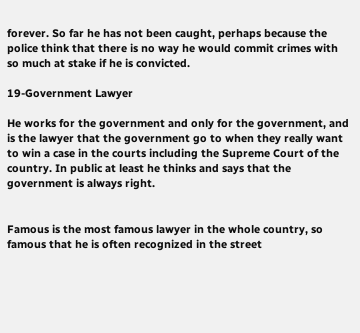forever. So far he has not been caught, perhaps because the police think that there is no way he would commit crimes with so much at stake if he is convicted.

19-Government Lawyer

He works for the government and only for the government, and is the lawyer that the government go to when they really want to win a case in the courts including the Supreme Court of the country. In public at least he thinks and says that the government is always right.


Famous is the most famous lawyer in the whole country, so famous that he is often recognized in the street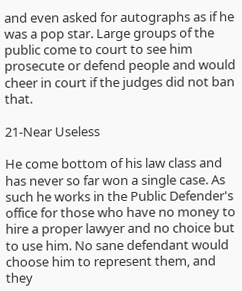and even asked for autographs as if he was a pop star. Large groups of the public come to court to see him prosecute or defend people and would cheer in court if the judges did not ban that.

21-Near Useless

He come bottom of his law class and has never so far won a single case. As such he works in the Public Defender's office for those who have no money to hire a proper lawyer and no choice but to use him. No sane defendant would choose him to represent them, and they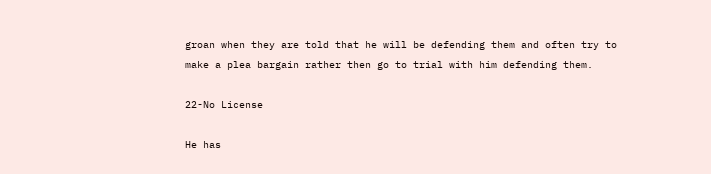groan when they are told that he will be defending them and often try to make a plea bargain rather then go to trial with him defending them.

22-No License

He has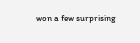won a few surprising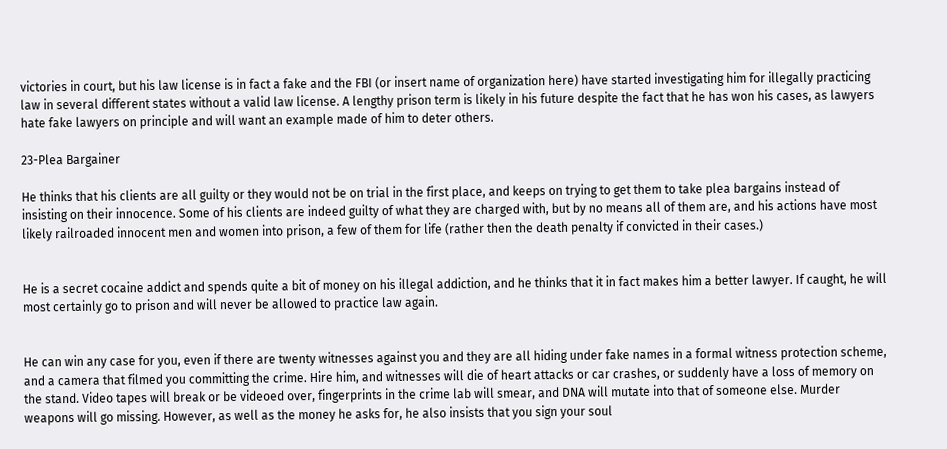victories in court, but his law license is in fact a fake and the FBI (or insert name of organization here) have started investigating him for illegally practicing law in several different states without a valid law license. A lengthy prison term is likely in his future despite the fact that he has won his cases, as lawyers hate fake lawyers on principle and will want an example made of him to deter others.

23-Plea Bargainer

He thinks that his clients are all guilty or they would not be on trial in the first place, and keeps on trying to get them to take plea bargains instead of insisting on their innocence. Some of his clients are indeed guilty of what they are charged with, but by no means all of them are, and his actions have most likely railroaded innocent men and women into prison, a few of them for life (rather then the death penalty if convicted in their cases.)


He is a secret cocaine addict and spends quite a bit of money on his illegal addiction, and he thinks that it in fact makes him a better lawyer. If caught, he will most certainly go to prison and will never be allowed to practice law again.


He can win any case for you, even if there are twenty witnesses against you and they are all hiding under fake names in a formal witness protection scheme, and a camera that filmed you committing the crime. Hire him, and witnesses will die of heart attacks or car crashes, or suddenly have a loss of memory on the stand. Video tapes will break or be videoed over, fingerprints in the crime lab will smear, and DNA will mutate into that of someone else. Murder weapons will go missing. However, as well as the money he asks for, he also insists that you sign your soul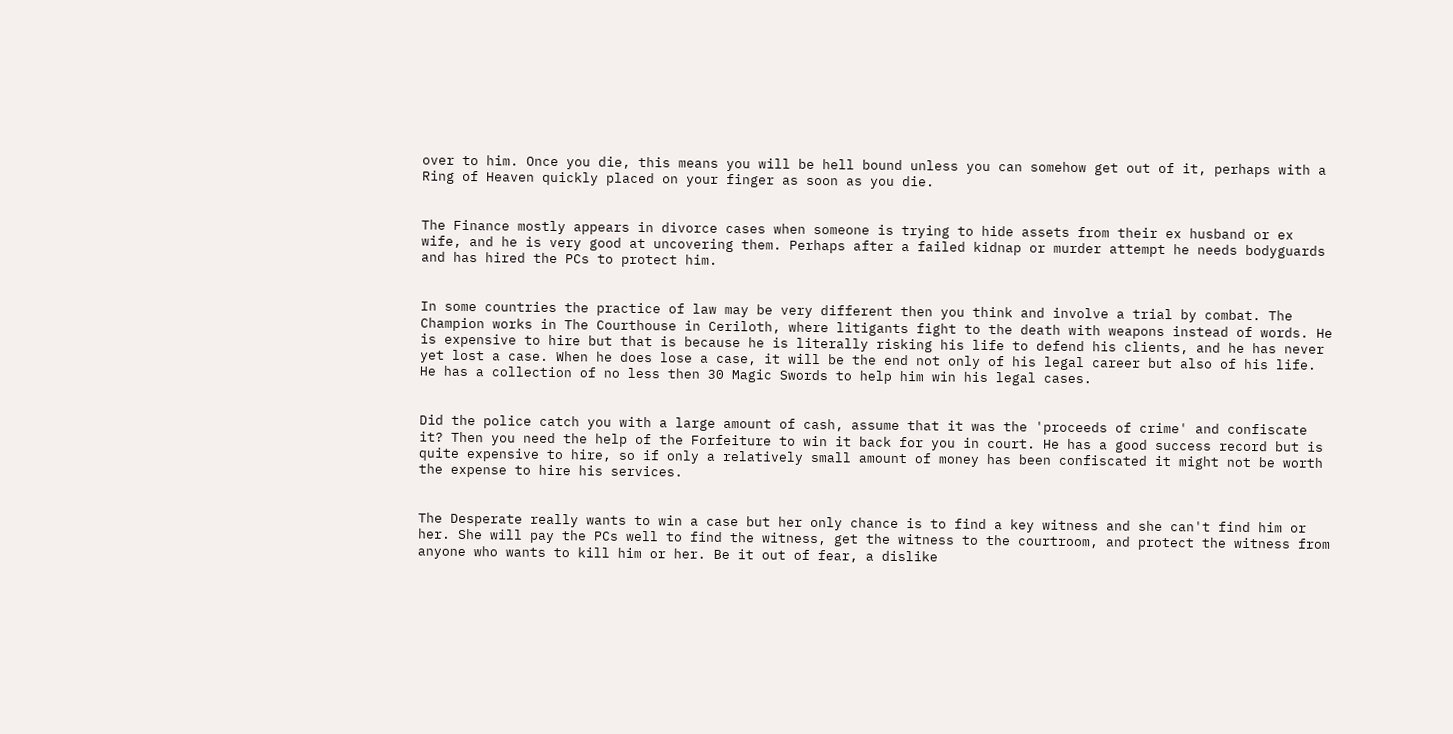over to him. Once you die, this means you will be hell bound unless you can somehow get out of it, perhaps with a Ring of Heaven quickly placed on your finger as soon as you die.


The Finance mostly appears in divorce cases when someone is trying to hide assets from their ex husband or ex wife, and he is very good at uncovering them. Perhaps after a failed kidnap or murder attempt he needs bodyguards and has hired the PCs to protect him.


In some countries the practice of law may be very different then you think and involve a trial by combat. The Champion works in The Courthouse in Ceriloth, where litigants fight to the death with weapons instead of words. He is expensive to hire but that is because he is literally risking his life to defend his clients, and he has never yet lost a case. When he does lose a case, it will be the end not only of his legal career but also of his life. He has a collection of no less then 30 Magic Swords to help him win his legal cases.


Did the police catch you with a large amount of cash, assume that it was the 'proceeds of crime' and confiscate it? Then you need the help of the Forfeiture to win it back for you in court. He has a good success record but is quite expensive to hire, so if only a relatively small amount of money has been confiscated it might not be worth the expense to hire his services.


The Desperate really wants to win a case but her only chance is to find a key witness and she can't find him or her. She will pay the PCs well to find the witness, get the witness to the courtroom, and protect the witness from anyone who wants to kill him or her. Be it out of fear, a dislike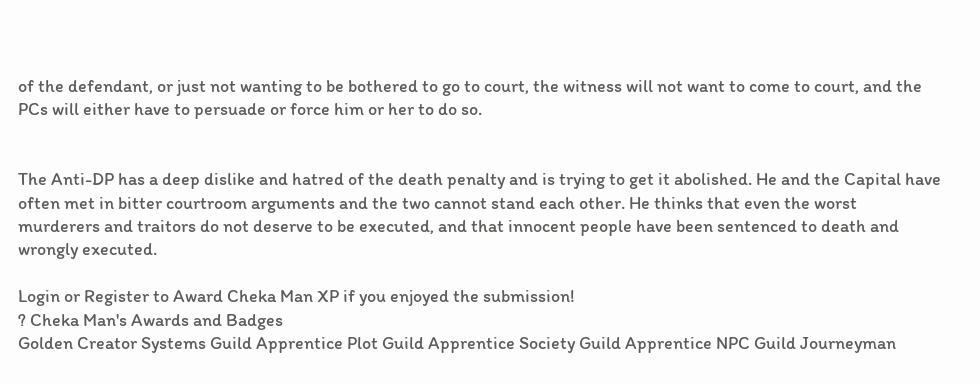of the defendant, or just not wanting to be bothered to go to court, the witness will not want to come to court, and the PCs will either have to persuade or force him or her to do so.


The Anti-DP has a deep dislike and hatred of the death penalty and is trying to get it abolished. He and the Capital have often met in bitter courtroom arguments and the two cannot stand each other. He thinks that even the worst murderers and traitors do not deserve to be executed, and that innocent people have been sentenced to death and wrongly executed.

Login or Register to Award Cheka Man XP if you enjoyed the submission!
? Cheka Man's Awards and Badges
Golden Creator Systems Guild Apprentice Plot Guild Apprentice Society Guild Apprentice NPC Guild Journeyman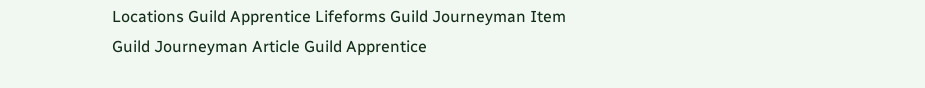Locations Guild Apprentice Lifeforms Guild Journeyman Item Guild Journeyman Article Guild Apprentice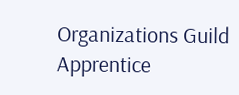Organizations Guild Apprentice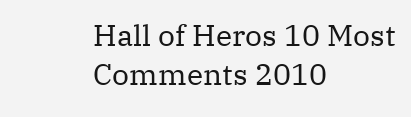Hall of Heros 10 Most Comments 2010